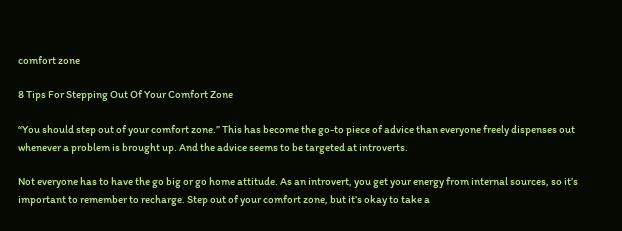comfort zone

8 Tips For Stepping Out Of Your Comfort Zone

“You should step out of your comfort zone.” This has become the go-to piece of advice than everyone freely dispenses out whenever a problem is brought up. And the advice seems to be targeted at introverts.

Not everyone has to have the go big or go home attitude. As an introvert, you get your energy from internal sources, so it’s important to remember to recharge. Step out of your comfort zone, but it’s okay to take a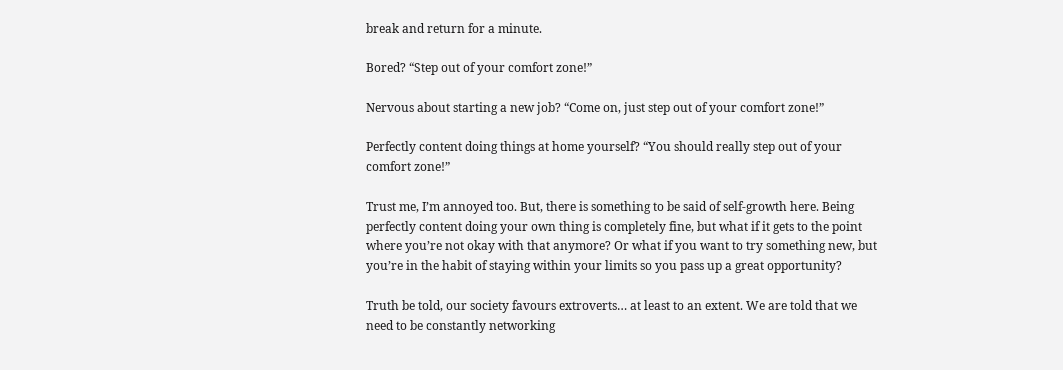break and return for a minute.

Bored? “Step out of your comfort zone!”

Nervous about starting a new job? “Come on, just step out of your comfort zone!”

Perfectly content doing things at home yourself? “You should really step out of your comfort zone!”

Trust me, I’m annoyed too. But, there is something to be said of self-growth here. Being perfectly content doing your own thing is completely fine, but what if it gets to the point where you’re not okay with that anymore? Or what if you want to try something new, but you’re in the habit of staying within your limits so you pass up a great opportunity?

Truth be told, our society favours extroverts… at least to an extent. We are told that we need to be constantly networking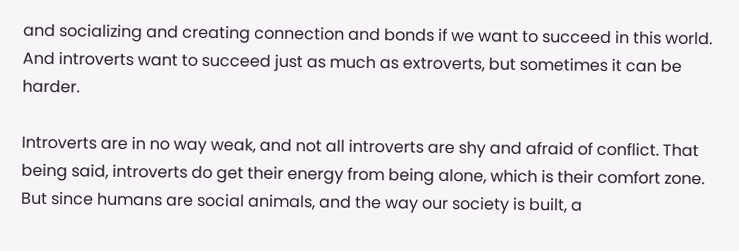and socializing and creating connection and bonds if we want to succeed in this world. And introverts want to succeed just as much as extroverts, but sometimes it can be harder.

Introverts are in no way weak, and not all introverts are shy and afraid of conflict. That being said, introverts do get their energy from being alone, which is their comfort zone. But since humans are social animals, and the way our society is built, a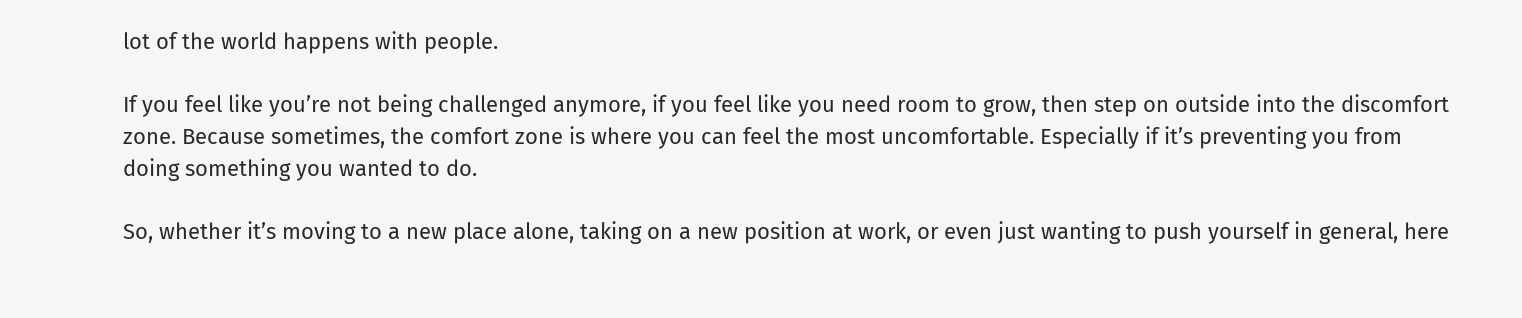lot of the world happens with people.

If you feel like you’re not being challenged anymore, if you feel like you need room to grow, then step on outside into the discomfort zone. Because sometimes, the comfort zone is where you can feel the most uncomfortable. Especially if it’s preventing you from doing something you wanted to do.

So, whether it’s moving to a new place alone, taking on a new position at work, or even just wanting to push yourself in general, here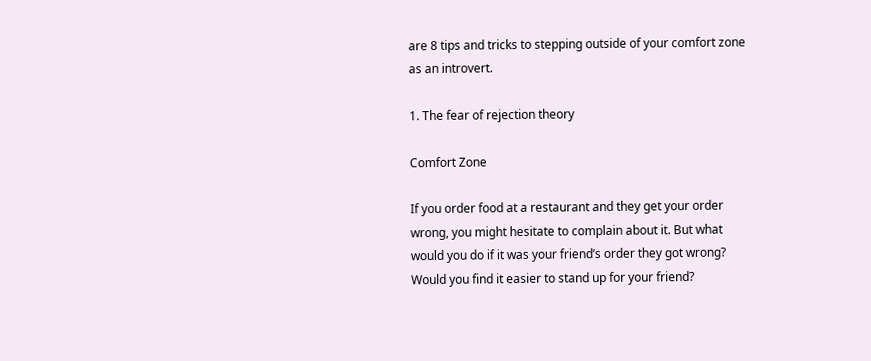are 8 tips and tricks to stepping outside of your comfort zone as an introvert.

1. The fear of rejection theory

Comfort Zone

If you order food at a restaurant and they get your order wrong, you might hesitate to complain about it. But what would you do if it was your friend’s order they got wrong? Would you find it easier to stand up for your friend?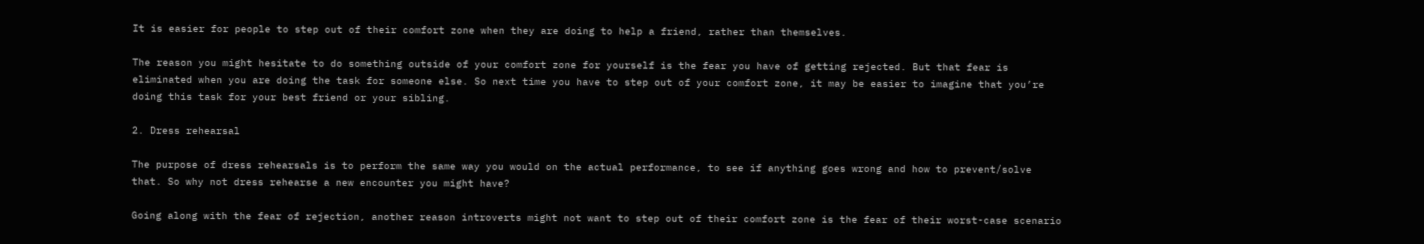It is easier for people to step out of their comfort zone when they are doing to help a friend, rather than themselves.

The reason you might hesitate to do something outside of your comfort zone for yourself is the fear you have of getting rejected. But that fear is eliminated when you are doing the task for someone else. So next time you have to step out of your comfort zone, it may be easier to imagine that you’re doing this task for your best friend or your sibling.

2. Dress rehearsal

The purpose of dress rehearsals is to perform the same way you would on the actual performance, to see if anything goes wrong and how to prevent/solve that. So why not dress rehearse a new encounter you might have?

Going along with the fear of rejection, another reason introverts might not want to step out of their comfort zone is the fear of their worst-case scenario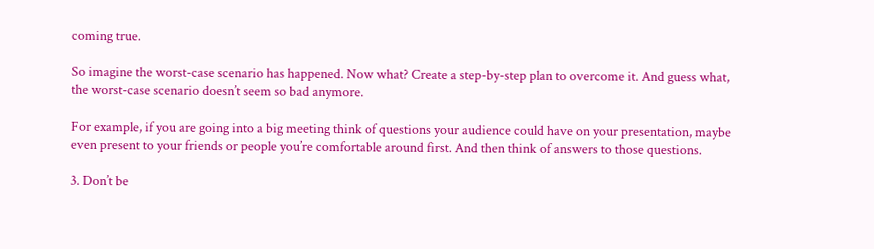coming true.

So imagine the worst-case scenario has happened. Now what? Create a step-by-step plan to overcome it. And guess what, the worst-case scenario doesn’t seem so bad anymore.

For example, if you are going into a big meeting think of questions your audience could have on your presentation, maybe even present to your friends or people you’re comfortable around first. And then think of answers to those questions.

3. Don’t be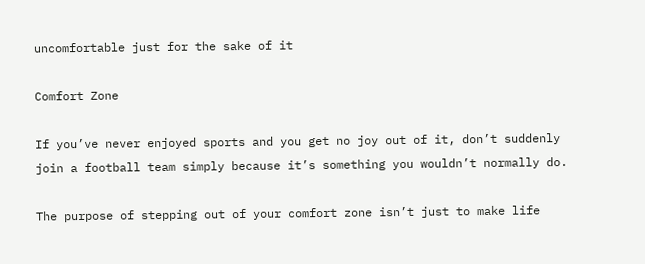uncomfortable just for the sake of it

Comfort Zone

If you’ve never enjoyed sports and you get no joy out of it, don’t suddenly join a football team simply because it’s something you wouldn’t normally do.

The purpose of stepping out of your comfort zone isn’t just to make life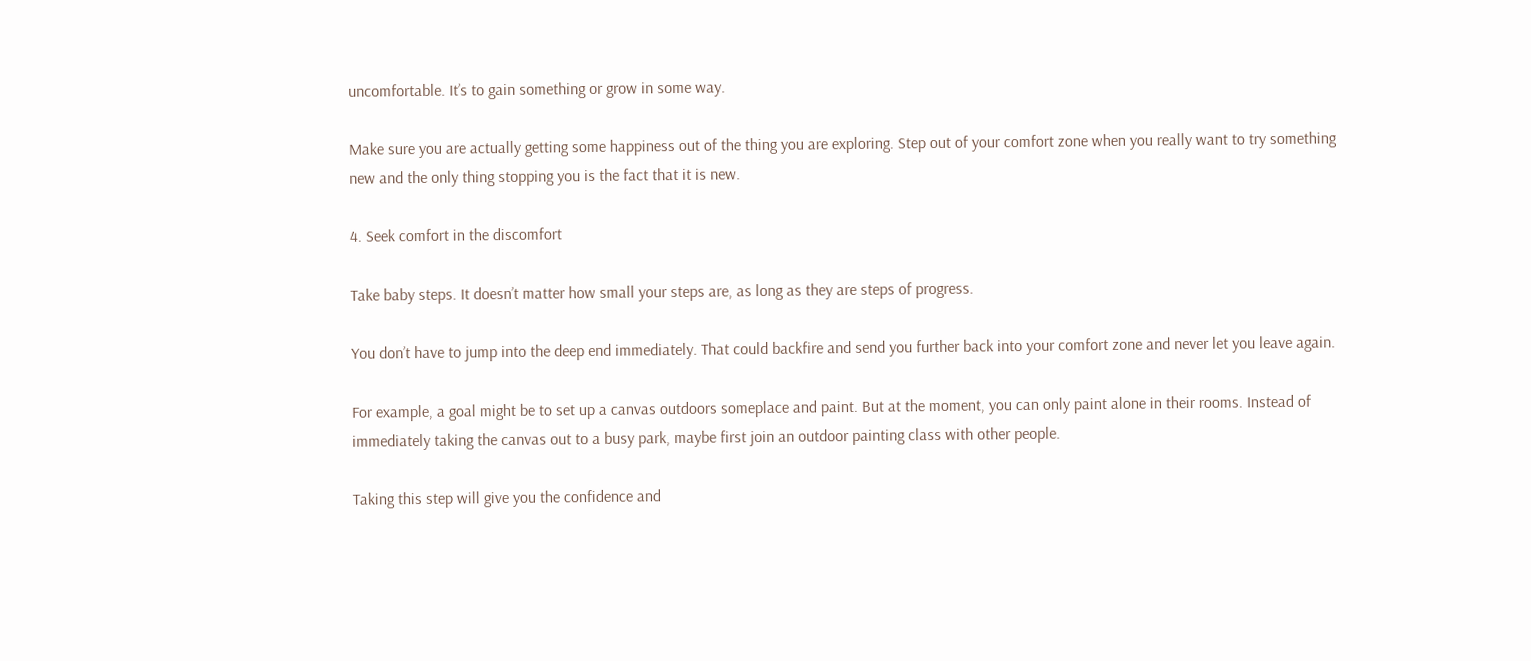uncomfortable. It’s to gain something or grow in some way.

Make sure you are actually getting some happiness out of the thing you are exploring. Step out of your comfort zone when you really want to try something new and the only thing stopping you is the fact that it is new.

4. Seek comfort in the discomfort

Take baby steps. It doesn’t matter how small your steps are, as long as they are steps of progress.

You don’t have to jump into the deep end immediately. That could backfire and send you further back into your comfort zone and never let you leave again.

For example, a goal might be to set up a canvas outdoors someplace and paint. But at the moment, you can only paint alone in their rooms. Instead of immediately taking the canvas out to a busy park, maybe first join an outdoor painting class with other people.

Taking this step will give you the confidence and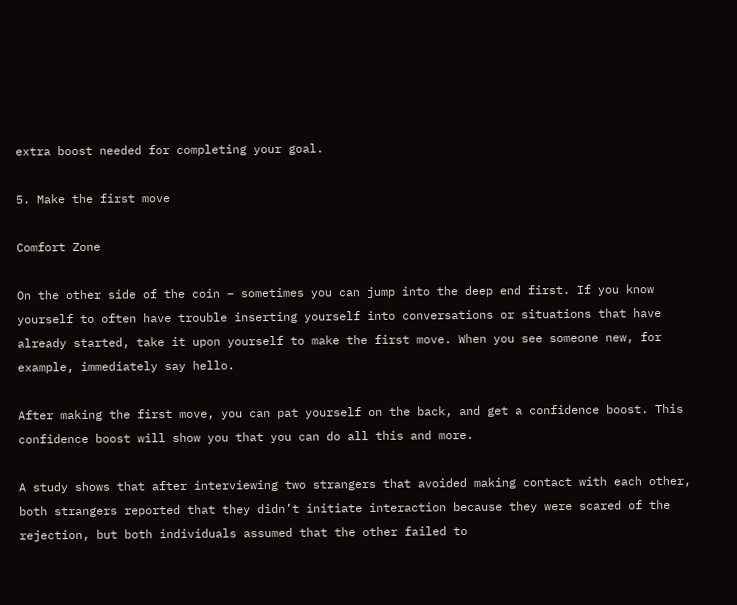extra boost needed for completing your goal.

5. Make the first move

Comfort Zone

On the other side of the coin – sometimes you can jump into the deep end first. If you know yourself to often have trouble inserting yourself into conversations or situations that have already started, take it upon yourself to make the first move. When you see someone new, for example, immediately say hello.

After making the first move, you can pat yourself on the back, and get a confidence boost. This confidence boost will show you that you can do all this and more.

A study shows that after interviewing two strangers that avoided making contact with each other, both strangers reported that they didn’t initiate interaction because they were scared of the rejection, but both individuals assumed that the other failed to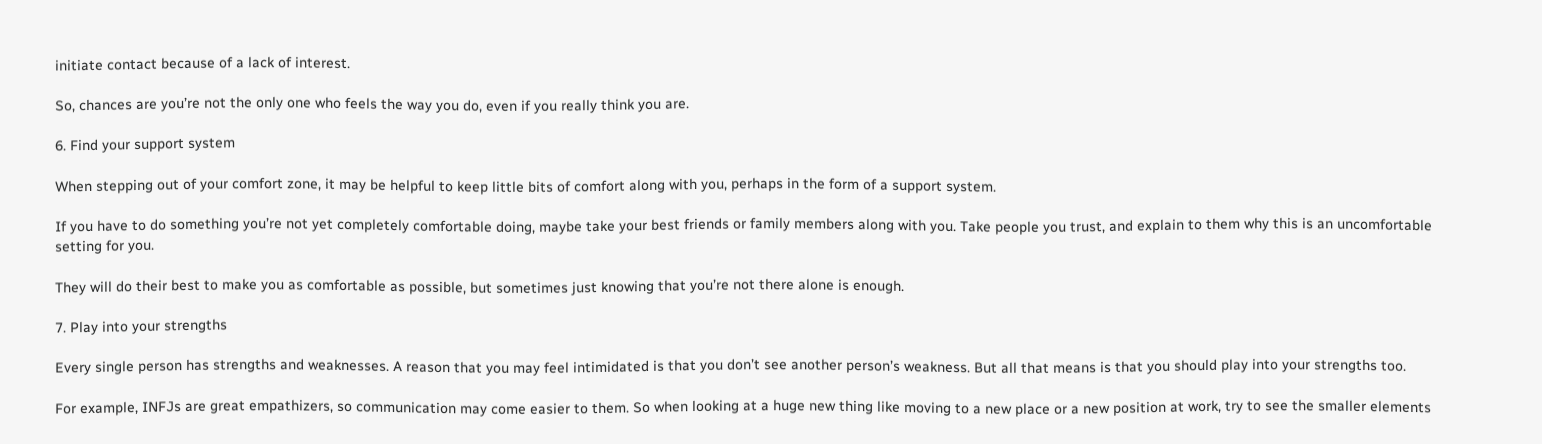initiate contact because of a lack of interest.

So, chances are you’re not the only one who feels the way you do, even if you really think you are.

6. Find your support system

When stepping out of your comfort zone, it may be helpful to keep little bits of comfort along with you, perhaps in the form of a support system.

If you have to do something you’re not yet completely comfortable doing, maybe take your best friends or family members along with you. Take people you trust, and explain to them why this is an uncomfortable setting for you.

They will do their best to make you as comfortable as possible, but sometimes just knowing that you’re not there alone is enough.

7. Play into your strengths

Every single person has strengths and weaknesses. A reason that you may feel intimidated is that you don’t see another person’s weakness. But all that means is that you should play into your strengths too.

For example, INFJs are great empathizers, so communication may come easier to them. So when looking at a huge new thing like moving to a new place or a new position at work, try to see the smaller elements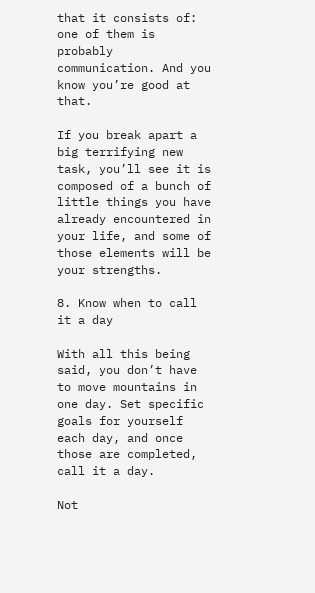that it consists of: one of them is probably communication. And you know you’re good at that.

If you break apart a big terrifying new task, you’ll see it is composed of a bunch of little things you have already encountered in your life, and some of those elements will be your strengths.

8. Know when to call it a day

With all this being said, you don’t have to move mountains in one day. Set specific goals for yourself each day, and once those are completed, call it a day.

Not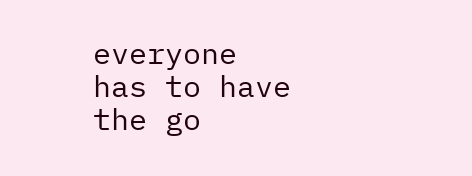everyone has to have the go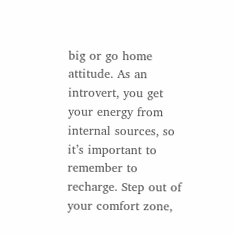big or go home attitude. As an introvert, you get your energy from internal sources, so it’s important to remember to recharge. Step out of your comfort zone,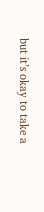but it’s okay to take a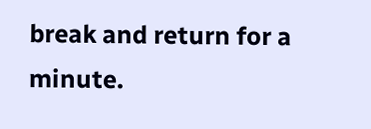break and return for a minute.